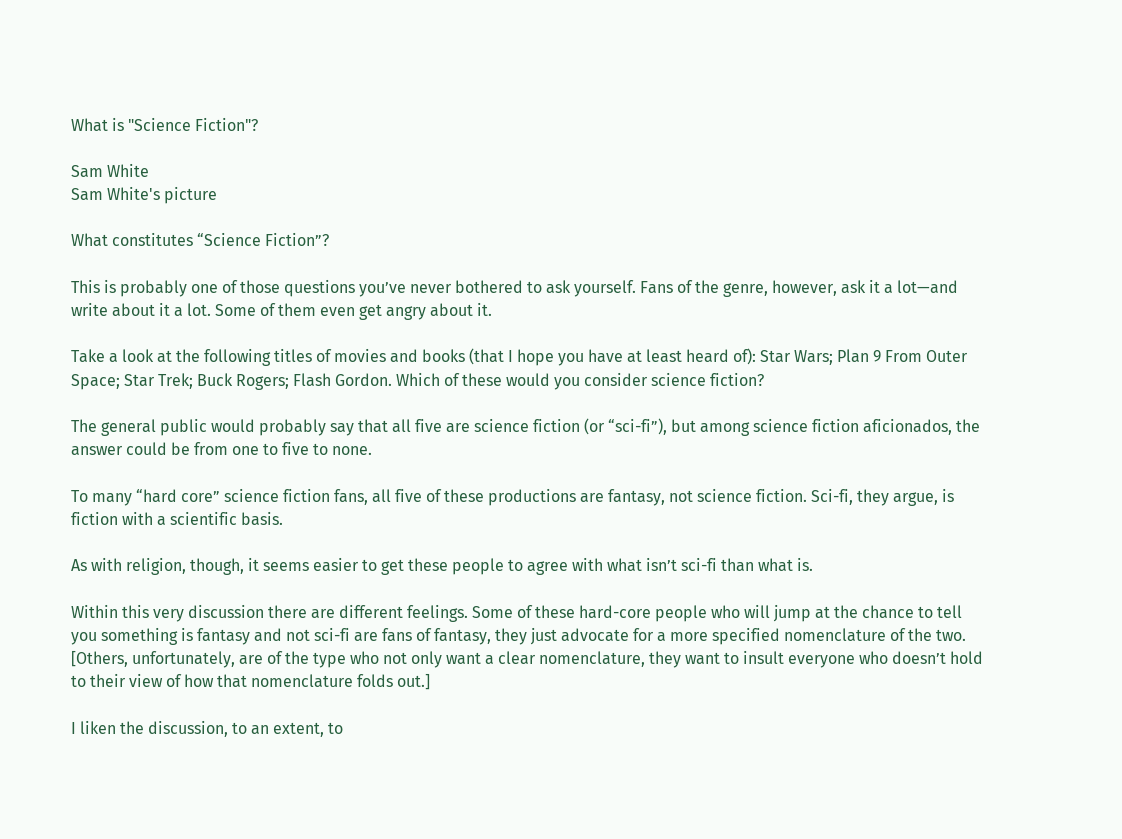What is "Science Fiction"?

Sam White
Sam White's picture

What constitutes “Science Fiction”?

This is probably one of those questions you’ve never bothered to ask yourself. Fans of the genre, however, ask it a lot—and write about it a lot. Some of them even get angry about it.

Take a look at the following titles of movies and books (that I hope you have at least heard of): Star Wars; Plan 9 From Outer Space; Star Trek; Buck Rogers; Flash Gordon. Which of these would you consider science fiction?

The general public would probably say that all five are science fiction (or “sci-fi”), but among science fiction aficionados, the answer could be from one to five to none.

To many “hard core” science fiction fans, all five of these productions are fantasy, not science fiction. Sci-fi, they argue, is fiction with a scientific basis.

As with religion, though, it seems easier to get these people to agree with what isn’t sci-fi than what is.

Within this very discussion there are different feelings. Some of these hard-core people who will jump at the chance to tell you something is fantasy and not sci-fi are fans of fantasy, they just advocate for a more specified nomenclature of the two. [Others, unfortunately, are of the type who not only want a clear nomenclature, they want to insult everyone who doesn’t hold to their view of how that nomenclature folds out.]

I liken the discussion, to an extent, to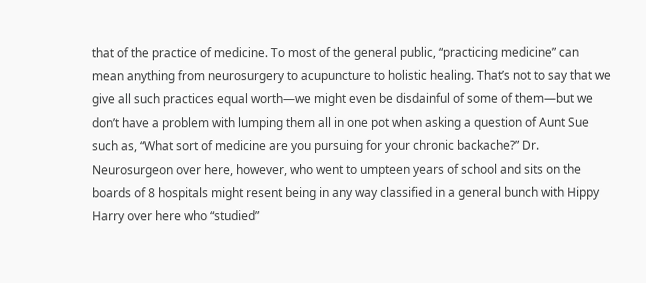that of the practice of medicine. To most of the general public, “practicing medicine” can mean anything from neurosurgery to acupuncture to holistic healing. That’s not to say that we give all such practices equal worth—we might even be disdainful of some of them—but we don’t have a problem with lumping them all in one pot when asking a question of Aunt Sue such as, “What sort of medicine are you pursuing for your chronic backache?” Dr. Neurosurgeon over here, however, who went to umpteen years of school and sits on the boards of 8 hospitals might resent being in any way classified in a general bunch with Hippy Harry over here who “studied”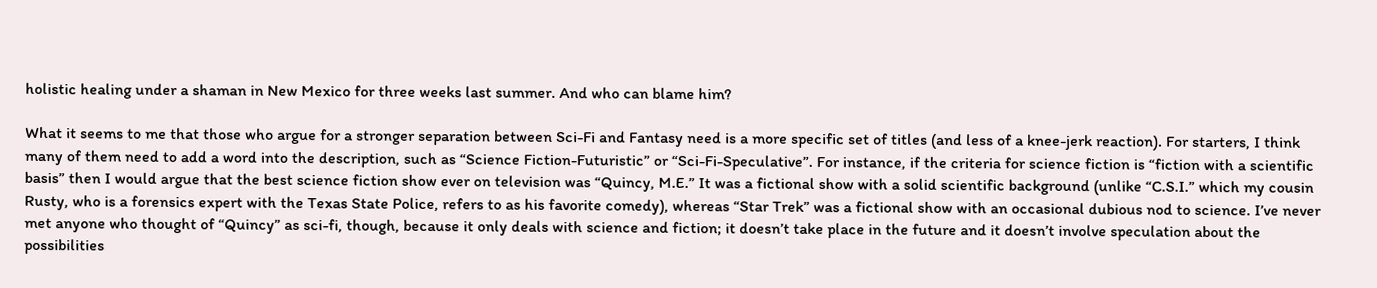holistic healing under a shaman in New Mexico for three weeks last summer. And who can blame him?

What it seems to me that those who argue for a stronger separation between Sci-Fi and Fantasy need is a more specific set of titles (and less of a knee-jerk reaction). For starters, I think many of them need to add a word into the description, such as “Science Fiction-Futuristic” or “Sci-Fi-Speculative”. For instance, if the criteria for science fiction is “fiction with a scientific basis” then I would argue that the best science fiction show ever on television was “Quincy, M.E.” It was a fictional show with a solid scientific background (unlike “C.S.I.” which my cousin Rusty, who is a forensics expert with the Texas State Police, refers to as his favorite comedy), whereas “Star Trek” was a fictional show with an occasional dubious nod to science. I’ve never met anyone who thought of “Quincy” as sci-fi, though, because it only deals with science and fiction; it doesn’t take place in the future and it doesn’t involve speculation about the possibilities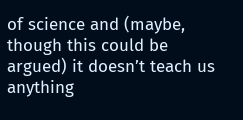of science and (maybe, though this could be argued) it doesn’t teach us anything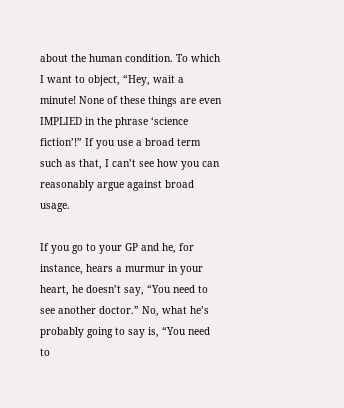about the human condition. To which I want to object, “Hey, wait a minute! None of these things are even IMPLIED in the phrase ‘science fiction’!” If you use a broad term such as that, I can’t see how you can reasonably argue against broad usage.

If you go to your GP and he, for instance, hears a murmur in your heart, he doesn’t say, “You need to see another doctor.” No, what he’s probably going to say is, “You need to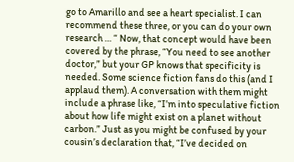go to Amarillo and see a heart specialist. I can recommend these three, or you can do your own research … “ Now, that concept would have been covered by the phrase, “You need to see another doctor,” but your GP knows that specificity is needed. Some science fiction fans do this (and I applaud them). A conversation with them might include a phrase like, “I’m into speculative fiction about how life might exist on a planet without carbon.” Just as you might be confused by your cousin’s declaration that, “I’ve decided on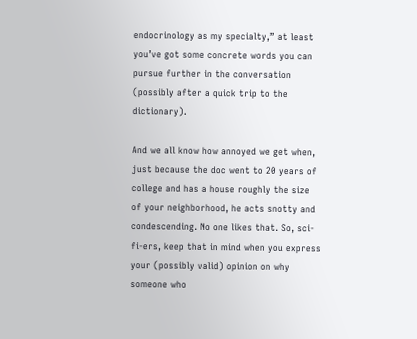endocrinology as my specialty,” at least you’ve got some concrete words you can pursue further in the conversation (possibly after a quick trip to the dictionary).

And we all know how annoyed we get when, just because the doc went to 20 years of college and has a house roughly the size of your neighborhood, he acts snotty and condescending. No one likes that. So, sci-fi-ers, keep that in mind when you express your (possibly valid) opinion on why someone who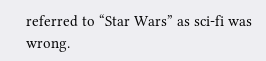referred to “Star Wars” as sci-fi was wrong.